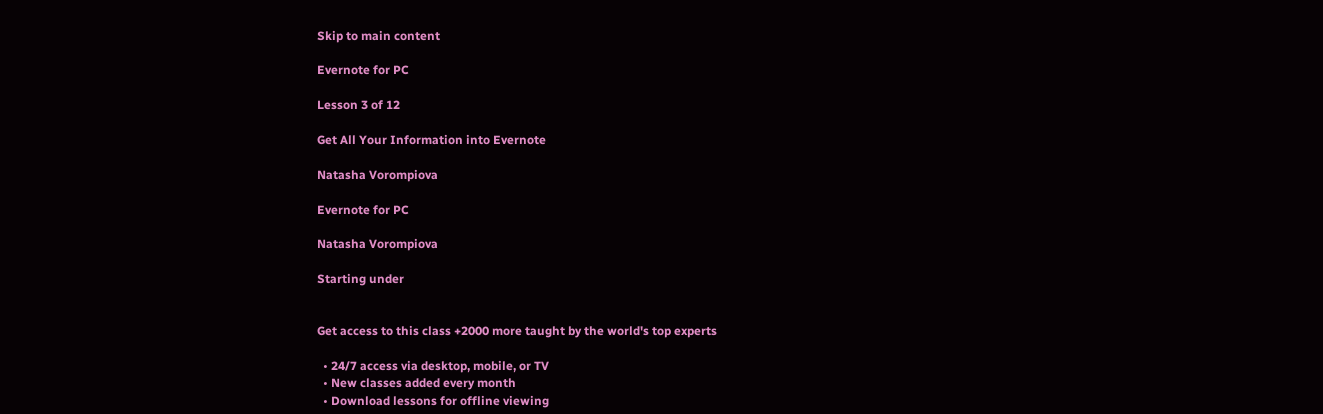Skip to main content

Evernote for PC

Lesson 3 of 12

Get All Your Information into Evernote

Natasha Vorompiova

Evernote for PC

Natasha Vorompiova

Starting under


Get access to this class +2000 more taught by the world's top experts

  • 24/7 access via desktop, mobile, or TV
  • New classes added every month
  • Download lessons for offline viewing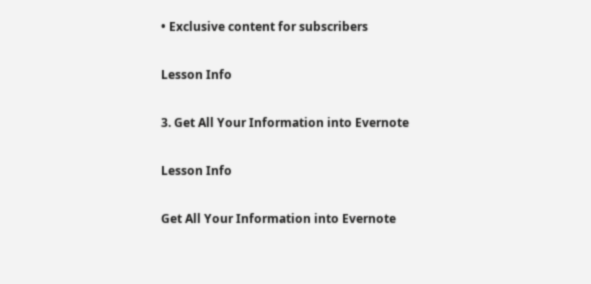• Exclusive content for subscribers

Lesson Info

3. Get All Your Information into Evernote

Lesson Info

Get All Your Information into Evernote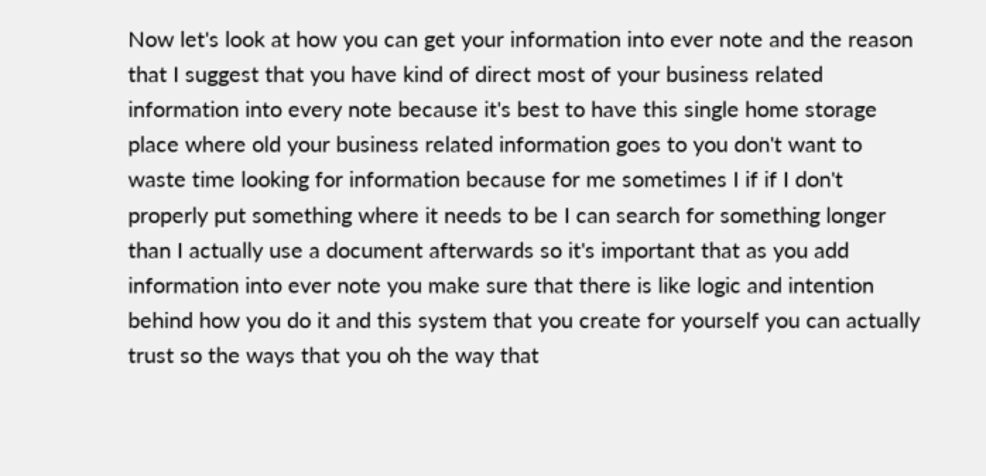Now let's look at how you can get your information into ever note and the reason that I suggest that you have kind of direct most of your business related information into every note because it's best to have this single home storage place where old your business related information goes to you don't want to waste time looking for information because for me sometimes I if if I don't properly put something where it needs to be I can search for something longer than I actually use a document afterwards so it's important that as you add information into ever note you make sure that there is like logic and intention behind how you do it and this system that you create for yourself you can actually trust so the ways that you oh the way that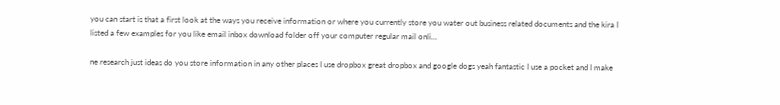you can start is that a first look at the ways you receive information or where you currently store you water out business related documents and the kira I listed a few examples for you like email inbox download folder off your computer regular mail onli...

ne research just ideas do you store information in any other places I use dropbox great dropbox and google dogs yeah fantastic I use a pocket and I make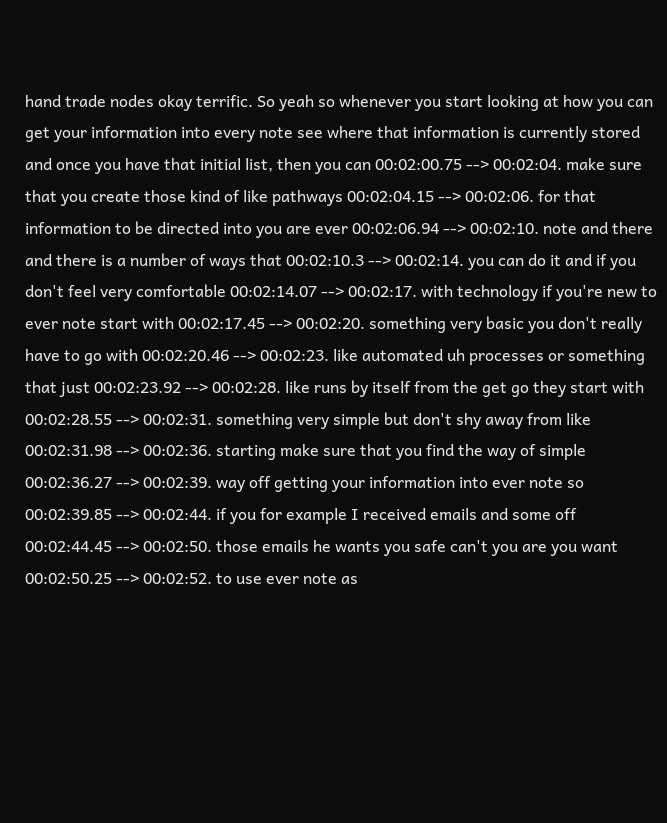hand trade nodes okay terrific. So yeah so whenever you start looking at how you can get your information into every note see where that information is currently stored and once you have that initial list, then you can 00:02:00.75 --> 00:02:04. make sure that you create those kind of like pathways 00:02:04.15 --> 00:02:06. for that information to be directed into you are ever 00:02:06.94 --> 00:02:10. note and there and there is a number of ways that 00:02:10.3 --> 00:02:14. you can do it and if you don't feel very comfortable 00:02:14.07 --> 00:02:17. with technology if you're new to ever note start with 00:02:17.45 --> 00:02:20. something very basic you don't really have to go with 00:02:20.46 --> 00:02:23. like automated uh processes or something that just 00:02:23.92 --> 00:02:28. like runs by itself from the get go they start with 00:02:28.55 --> 00:02:31. something very simple but don't shy away from like 00:02:31.98 --> 00:02:36. starting make sure that you find the way of simple 00:02:36.27 --> 00:02:39. way off getting your information into ever note so 00:02:39.85 --> 00:02:44. if you for example I received emails and some off 00:02:44.45 --> 00:02:50. those emails he wants you safe can't you are you want 00:02:50.25 --> 00:02:52. to use ever note as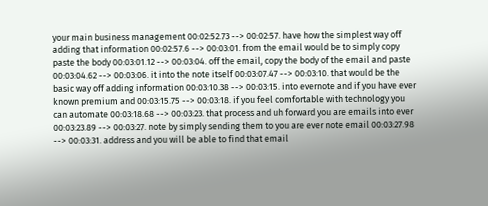your main business management 00:02:52.73 --> 00:02:57. have how the simplest way off adding that information 00:02:57.6 --> 00:03:01. from the email would be to simply copy paste the body 00:03:01.12 --> 00:03:04. off the email, copy the body of the email and paste 00:03:04.62 --> 00:03:06. it into the note itself 00:03:07.47 --> 00:03:10. that would be the basic way off adding information 00:03:10.38 --> 00:03:15. into evernote and if you have ever known premium and 00:03:15.75 --> 00:03:18. if you feel comfortable with technology you can automate 00:03:18.68 --> 00:03:23. that process and uh forward you are emails into ever 00:03:23.89 --> 00:03:27. note by simply sending them to you are ever note email 00:03:27.98 --> 00:03:31. address and you will be able to find that email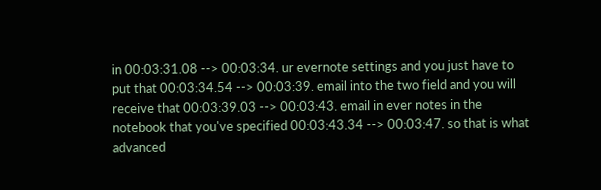in 00:03:31.08 --> 00:03:34. ur evernote settings and you just have to put that 00:03:34.54 --> 00:03:39. email into the two field and you will receive that 00:03:39.03 --> 00:03:43. email in ever notes in the notebook that you've specified 00:03:43.34 --> 00:03:47. so that is what advanced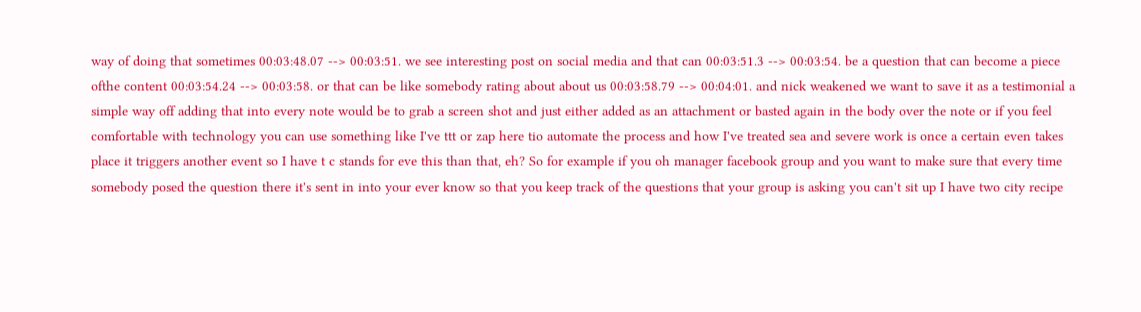way of doing that sometimes 00:03:48.07 --> 00:03:51. we see interesting post on social media and that can 00:03:51.3 --> 00:03:54. be a question that can become a piece ofthe content 00:03:54.24 --> 00:03:58. or that can be like somebody rating about about us 00:03:58.79 --> 00:04:01. and nick weakened we want to save it as a testimonial a simple way off adding that into every note would be to grab a screen shot and just either added as an attachment or basted again in the body over the note or if you feel comfortable with technology you can use something like I've ttt or zap here tio automate the process and how I've treated sea and severe work is once a certain even takes place it triggers another event so I have t c stands for eve this than that, eh? So for example if you oh manager facebook group and you want to make sure that every time somebody posed the question there it's sent in into your ever know so that you keep track of the questions that your group is asking you can't sit up I have two city recipe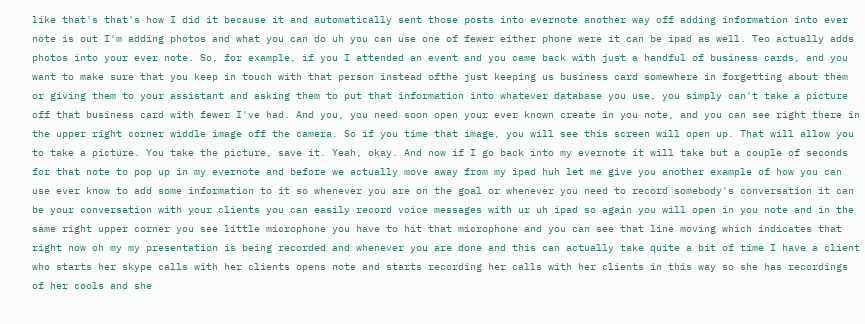like that's that's how I did it because it and automatically sent those posts into evernote another way off adding information into ever note is out I'm adding photos and what you can do uh you can use one of fewer either phone were it can be ipad as well. Teo actually adds photos into your ever note. So, for example, if you I attended an event and you came back with just a handful of business cards, and you want to make sure that you keep in touch with that person instead ofthe just keeping us business card somewhere in forgetting about them or giving them to your assistant and asking them to put that information into whatever database you use, you simply can't take a picture off that business card with fewer I've had. And you, you need soon open your ever known create in you note, and you can see right there in the upper right corner widdle image off the camera. So if you time that image, you will see this screen will open up. That will allow you to take a picture. You take the picture, save it. Yeah, okay. And now if I go back into my evernote it will take but a couple of seconds for that note to pop up in my evernote and before we actually move away from my ipad huh let me give you another example of how you can use ever know to add some information to it so whenever you are on the goal or whenever you need to record somebody's conversation it can be your conversation with your clients you can easily record voice messages with ur uh ipad so again you will open in you note and in the same right upper corner you see little microphone you have to hit that microphone and you can see that line moving which indicates that right now oh my my presentation is being recorded and whenever you are done and this can actually take quite a bit of time I have a client who starts her skype calls with her clients opens note and starts recording her calls with her clients in this way so she has recordings of her cools and she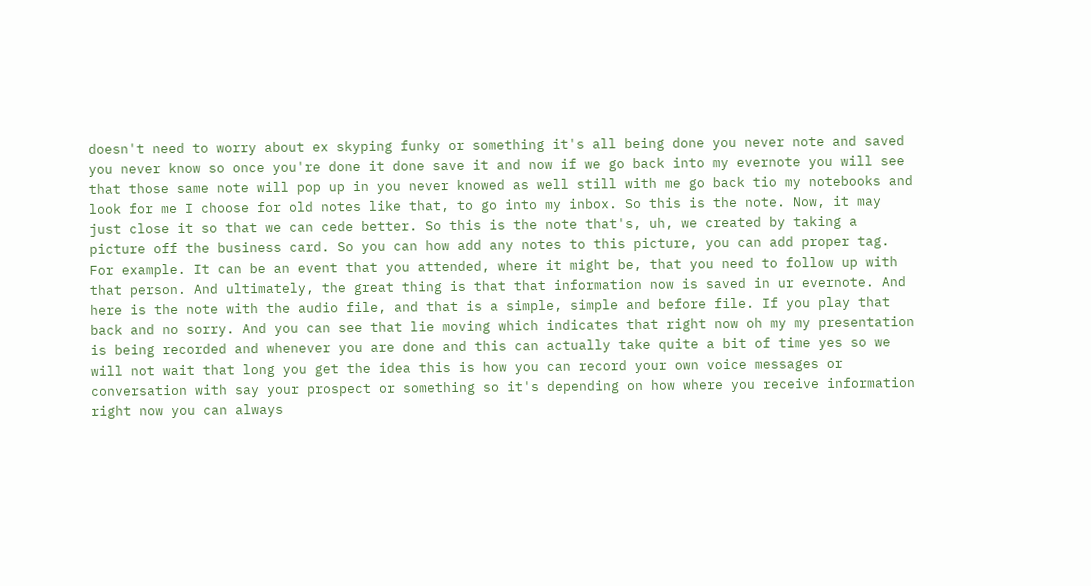doesn't need to worry about ex skyping funky or something it's all being done you never note and saved you never know so once you're done it done save it and now if we go back into my evernote you will see that those same note will pop up in you never knowed as well still with me go back tio my notebooks and look for me I choose for old notes like that, to go into my inbox. So this is the note. Now, it may just close it so that we can cede better. So this is the note that's, uh, we created by taking a picture off the business card. So you can how add any notes to this picture, you can add proper tag. For example. It can be an event that you attended, where it might be, that you need to follow up with that person. And ultimately, the great thing is that that information now is saved in ur evernote. And here is the note with the audio file, and that is a simple, simple and before file. If you play that back and no sorry. And you can see that lie moving which indicates that right now oh my my presentation is being recorded and whenever you are done and this can actually take quite a bit of time yes so we will not wait that long you get the idea this is how you can record your own voice messages or conversation with say your prospect or something so it's depending on how where you receive information right now you can always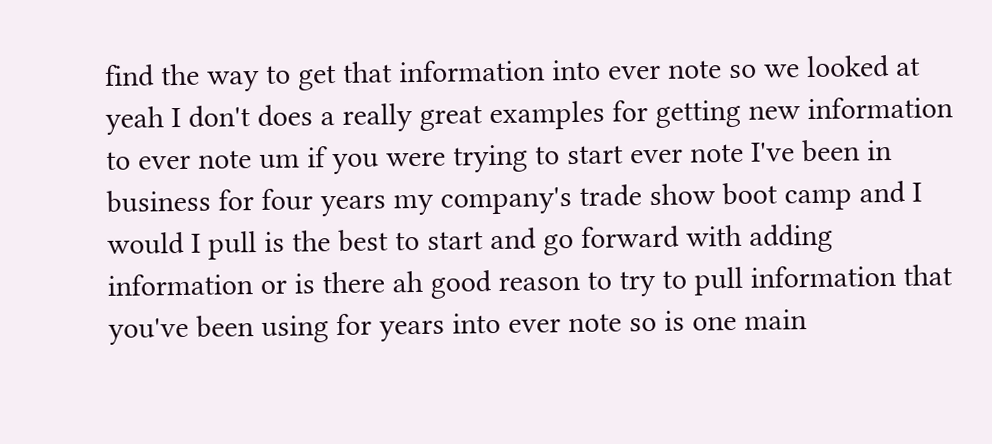find the way to get that information into ever note so we looked at yeah I don't does a really great examples for getting new information to ever note um if you were trying to start ever note I've been in business for four years my company's trade show boot camp and I would I pull is the best to start and go forward with adding information or is there ah good reason to try to pull information that you've been using for years into ever note so is one main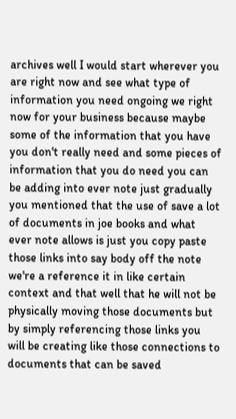archives well I would start wherever you are right now and see what type of information you need ongoing we right now for your business because maybe some of the information that you have you don't really need and some pieces of information that you do need you can be adding into ever note just gradually you mentioned that the use of save a lot of documents in joe books and what ever note allows is just you copy paste those links into say body off the note we're a reference it in like certain context and that well that he will not be physically moving those documents but by simply referencing those links you will be creating like those connections to documents that can be saved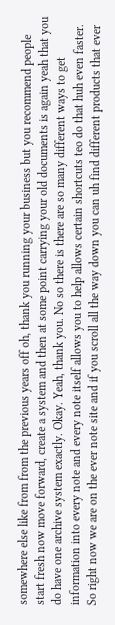somewhere else like from from the previous years off oh, thank you running your business but you recommend people start fresh now move forward, create a system and then at some point carrying your old documents is again yeah that you do have one archive system exactly. Okay. Yeah, thank you. No so there is there are so many different ways to get information into every note and every note itself allows you to help allows certain shortcuts teo do that huh even faster. So right now we are on the ever note site and if you scroll all the way down you can uh find different products that ever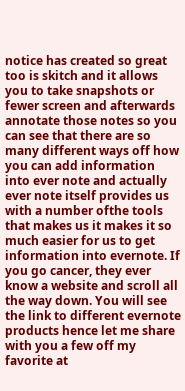notice has created so great too is skitch and it allows you to take snapshots or fewer screen and afterwards annotate those notes so you can see that there are so many different ways off how you can add information into ever note and actually ever note itself provides us with a number ofthe tools that makes us it makes it so much easier for us to get information into evernote. If you go cancer, they ever know a website and scroll all the way down. You will see the link to different evernote products hence let me share with you a few off my favorite at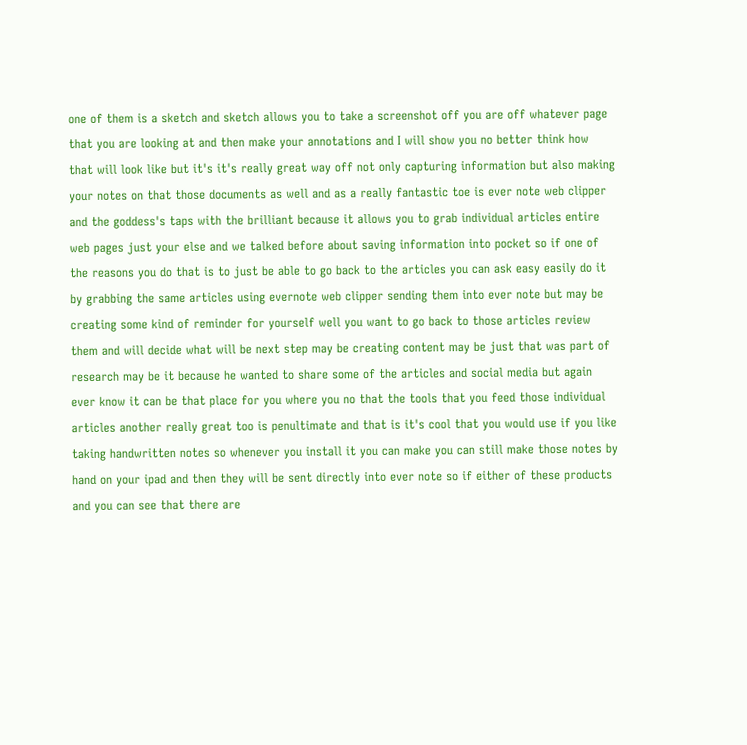one of them is a sketch and sketch allows you to take a screenshot off you are off whatever page that you are looking at and then make your annotations and I will show you no better think how that will look like but it's it's really great way off not only capturing information but also making your notes on that those documents as well and as a really fantastic toe is ever note web clipper and the goddess's taps with the brilliant because it allows you to grab individual articles entire web pages just your else and we talked before about saving information into pocket so if one of the reasons you do that is to just be able to go back to the articles you can ask easy easily do it by grabbing the same articles using evernote web clipper sending them into ever note but may be creating some kind of reminder for yourself well you want to go back to those articles review them and will decide what will be next step may be creating content may be just that was part of research may be it because he wanted to share some of the articles and social media but again ever know it can be that place for you where you no that the tools that you feed those individual articles another really great too is penultimate and that is it's cool that you would use if you like taking handwritten notes so whenever you install it you can make you can still make those notes by hand on your ipad and then they will be sent directly into ever note so if either of these products and you can see that there are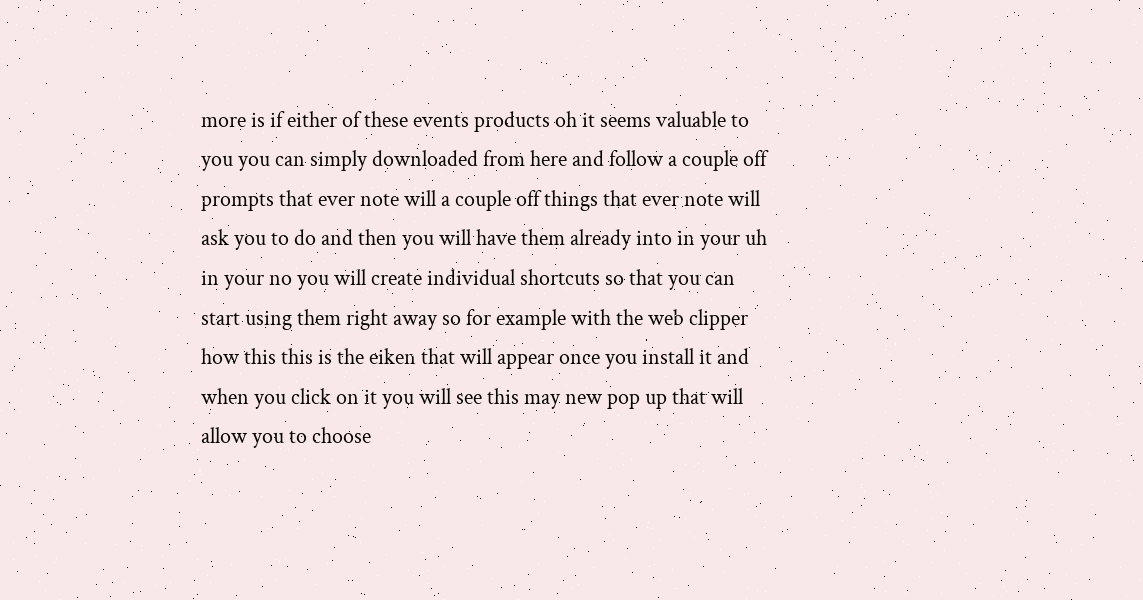more is if either of these events products oh it seems valuable to you you can simply downloaded from here and follow a couple off prompts that ever note will a couple off things that ever note will ask you to do and then you will have them already into in your uh in your no you will create individual shortcuts so that you can start using them right away so for example with the web clipper how this this is the eiken that will appear once you install it and when you click on it you will see this may new pop up that will allow you to choose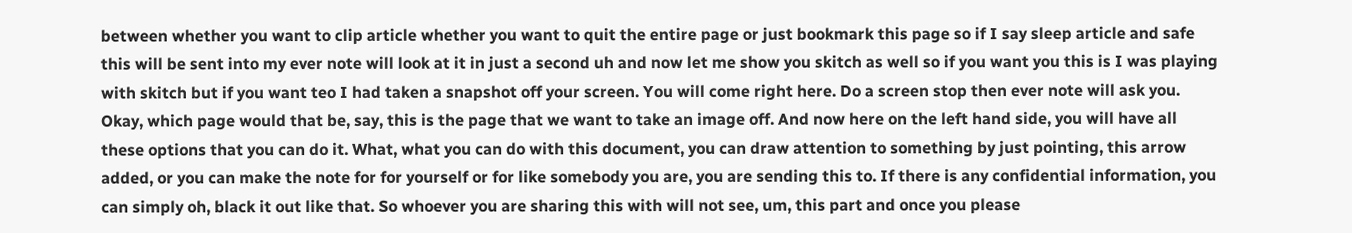between whether you want to clip article whether you want to quit the entire page or just bookmark this page so if I say sleep article and safe this will be sent into my ever note will look at it in just a second uh and now let me show you skitch as well so if you want you this is I was playing with skitch but if you want teo I had taken a snapshot off your screen. You will come right here. Do a screen stop then ever note will ask you. Okay, which page would that be, say, this is the page that we want to take an image off. And now here on the left hand side, you will have all these options that you can do it. What, what you can do with this document, you can draw attention to something by just pointing, this arrow added, or you can make the note for for yourself or for like somebody you are, you are sending this to. If there is any confidential information, you can simply oh, black it out like that. So whoever you are sharing this with will not see, um, this part and once you please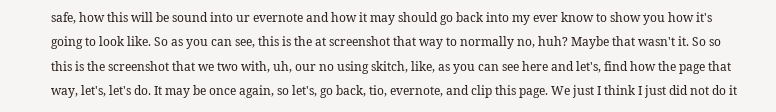safe, how this will be sound into ur evernote and how it may should go back into my ever know to show you how it's going to look like. So as you can see, this is the at screenshot that way to normally no, huh? Maybe that wasn't it. So so this is the screenshot that we two with, uh, our no using skitch, like, as you can see here and let's, find how the page that way, let's, let's do. It may be once again, so let's, go back, tio, evernote, and clip this page. We just I think I just did not do it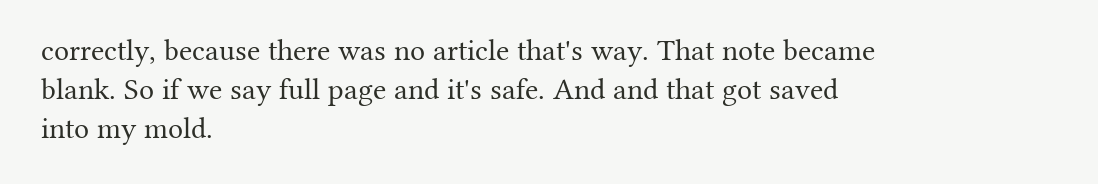correctly, because there was no article that's way. That note became blank. So if we say full page and it's safe. And and that got saved into my mold.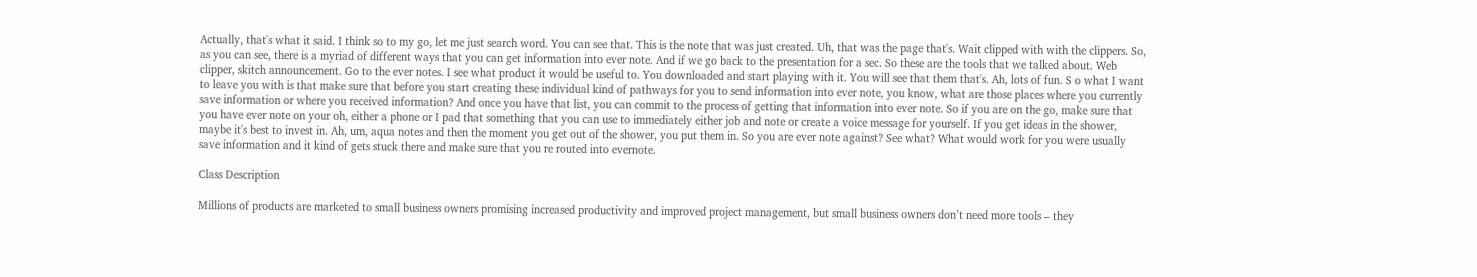Actually, that's what it said. I think so to my go, let me just search word. You can see that. This is the note that was just created. Uh, that was the page that's. Wait clipped with with the clippers. So, as you can see, there is a myriad of different ways that you can get information into ever note. And if we go back to the presentation for a sec. So these are the tools that we talked about. Web clipper, skitch announcement. Go to the ever notes. I see what product it would be useful to. You downloaded and start playing with it. You will see that them that's. Ah, lots of fun. S o what I want to leave you with is that make sure that before you start creating these individual kind of pathways for you to send information into ever note, you know, what are those places where you currently save information or where you received information? And once you have that list, you can commit to the process of getting that information into ever note. So if you are on the go, make sure that you have ever note on your oh, either a phone or I pad that something that you can use to immediately either job and note or create a voice message for yourself. If you get ideas in the shower, maybe it's best to invest in. Ah, um, aqua notes and then the moment you get out of the shower, you put them in. So you are ever note against? See what? What would work for you were usually save information and it kind of gets stuck there and make sure that you re routed into evernote.

Class Description

Millions of products are marketed to small business owners promising increased productivity and improved project management, but small business owners don’t need more tools – they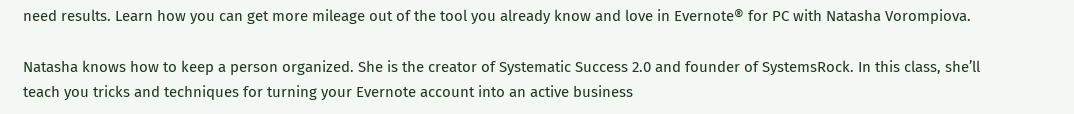need results. Learn how you can get more mileage out of the tool you already know and love in Evernote® for PC with Natasha Vorompiova.

Natasha knows how to keep a person organized. She is the creator of Systematic Success 2.0 and founder of SystemsRock. In this class, she’ll teach you tricks and techniques for turning your Evernote account into an active business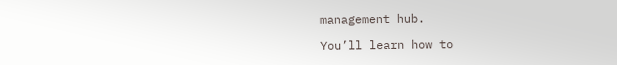management hub.

You’ll learn how to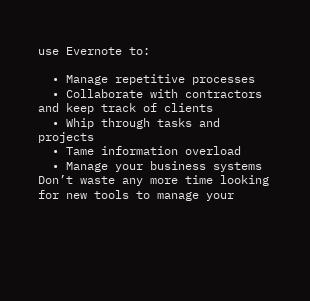use Evernote to:

  • Manage repetitive processes
  • Collaborate with contractors and keep track of clients
  • Whip through tasks and projects
  • Tame information overload
  • Manage your business systems
Don’t waste any more time looking for new tools to manage your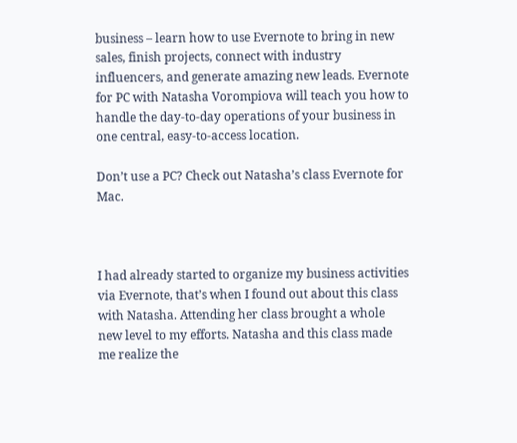business – learn how to use Evernote to bring in new sales, finish projects, connect with industry influencers, and generate amazing new leads. Evernote for PC with Natasha Vorompiova will teach you how to handle the day-to-day operations of your business in one central, easy-to-access location.

Don’t use a PC? Check out Natasha’s class Evernote for Mac.



I had already started to organize my business activities via Evernote, that’s when I found out about this class with Natasha. Attending her class brought a whole new level to my efforts. Natasha and this class made me realize the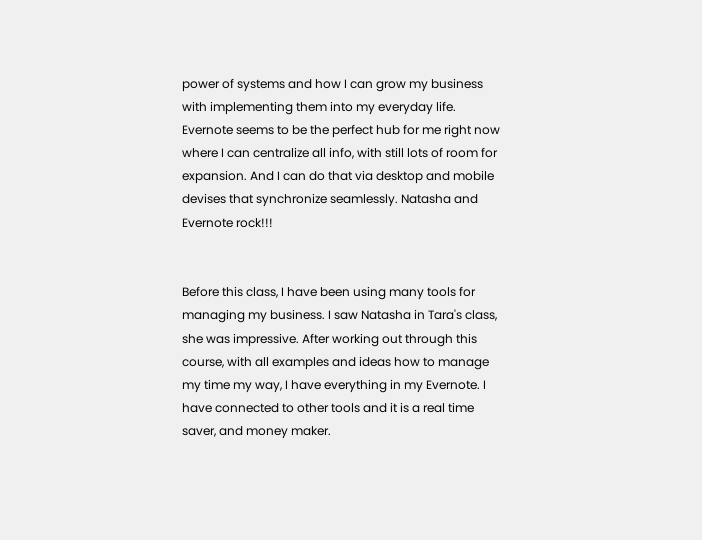power of systems and how I can grow my business with implementing them into my everyday life. Evernote seems to be the perfect hub for me right now where I can centralize all info, with still lots of room for expansion. And I can do that via desktop and mobile devises that synchronize seamlessly. Natasha and Evernote rock!!!


Before this class, I have been using many tools for managing my business. I saw Natasha in Tara's class, she was impressive. After working out through this course, with all examples and ideas how to manage my time my way, I have everything in my Evernote. I have connected to other tools and it is a real time saver, and money maker.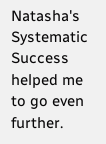Natasha's Systematic Success helped me to go even further.